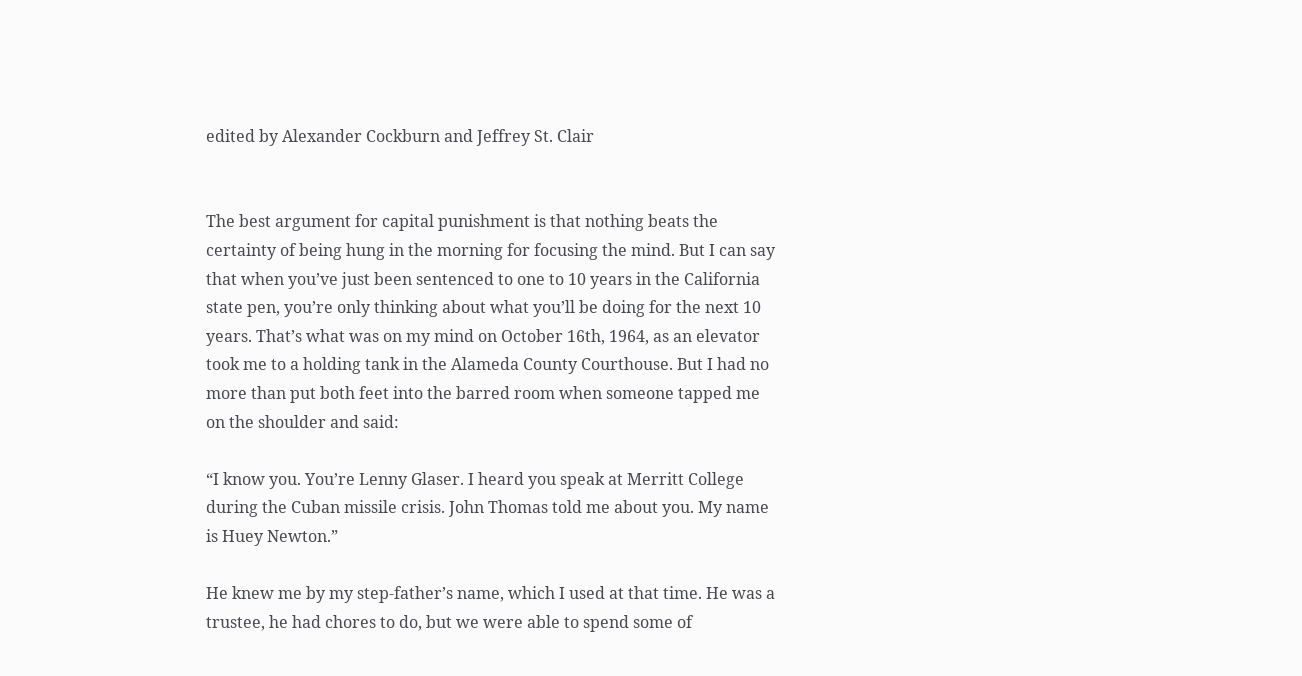edited by Alexander Cockburn and Jeffrey St. Clair


The best argument for capital punishment is that nothing beats the certainty of being hung in the morning for focusing the mind. But I can say that when you’ve just been sentenced to one to 10 years in the California state pen, you’re only thinking about what you’ll be doing for the next 10 years. That’s what was on my mind on October 16th, 1964, as an elevator took me to a holding tank in the Alameda County Courthouse. But I had no more than put both feet into the barred room when someone tapped me on the shoulder and said:

“I know you. You’re Lenny Glaser. I heard you speak at Merritt College during the Cuban missile crisis. John Thomas told me about you. My name is Huey Newton.”

He knew me by my step-father’s name, which I used at that time. He was a trustee, he had chores to do, but we were able to spend some of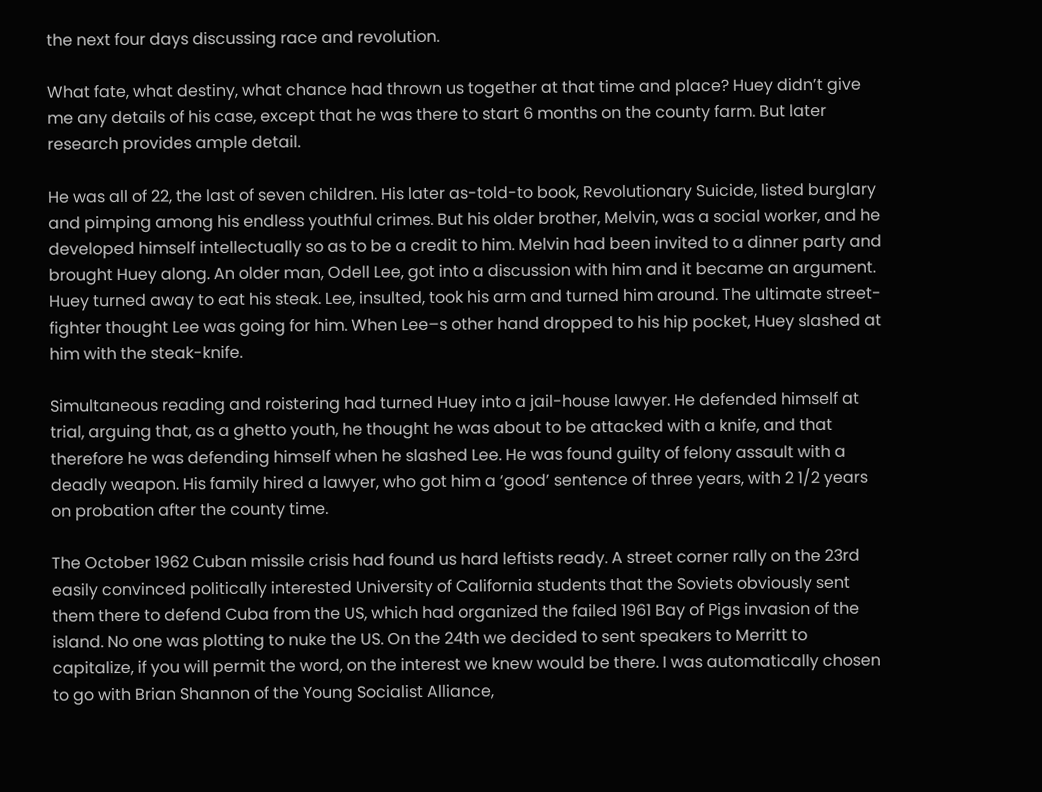the next four days discussing race and revolution.

What fate, what destiny, what chance had thrown us together at that time and place? Huey didn’t give me any details of his case, except that he was there to start 6 months on the county farm. But later research provides ample detail.

He was all of 22, the last of seven children. His later as-told-to book, Revolutionary Suicide, listed burglary and pimping among his endless youthful crimes. But his older brother, Melvin, was a social worker, and he developed himself intellectually so as to be a credit to him. Melvin had been invited to a dinner party and brought Huey along. An older man, Odell Lee, got into a discussion with him and it became an argument. Huey turned away to eat his steak. Lee, insulted, took his arm and turned him around. The ultimate street-fighter thought Lee was going for him. When Lee–s other hand dropped to his hip pocket, Huey slashed at him with the steak-knife.

Simultaneous reading and roistering had turned Huey into a jail-house lawyer. He defended himself at trial, arguing that, as a ghetto youth, he thought he was about to be attacked with a knife, and that therefore he was defending himself when he slashed Lee. He was found guilty of felony assault with a deadly weapon. His family hired a lawyer, who got him a ‘good’ sentence of three years, with 2 1/2 years on probation after the county time.

The October 1962 Cuban missile crisis had found us hard leftists ready. A street corner rally on the 23rd easily convinced politically interested University of California students that the Soviets obviously sent them there to defend Cuba from the US, which had organized the failed 1961 Bay of Pigs invasion of the island. No one was plotting to nuke the US. On the 24th we decided to sent speakers to Merritt to capitalize, if you will permit the word, on the interest we knew would be there. I was automatically chosen to go with Brian Shannon of the Young Socialist Alliance,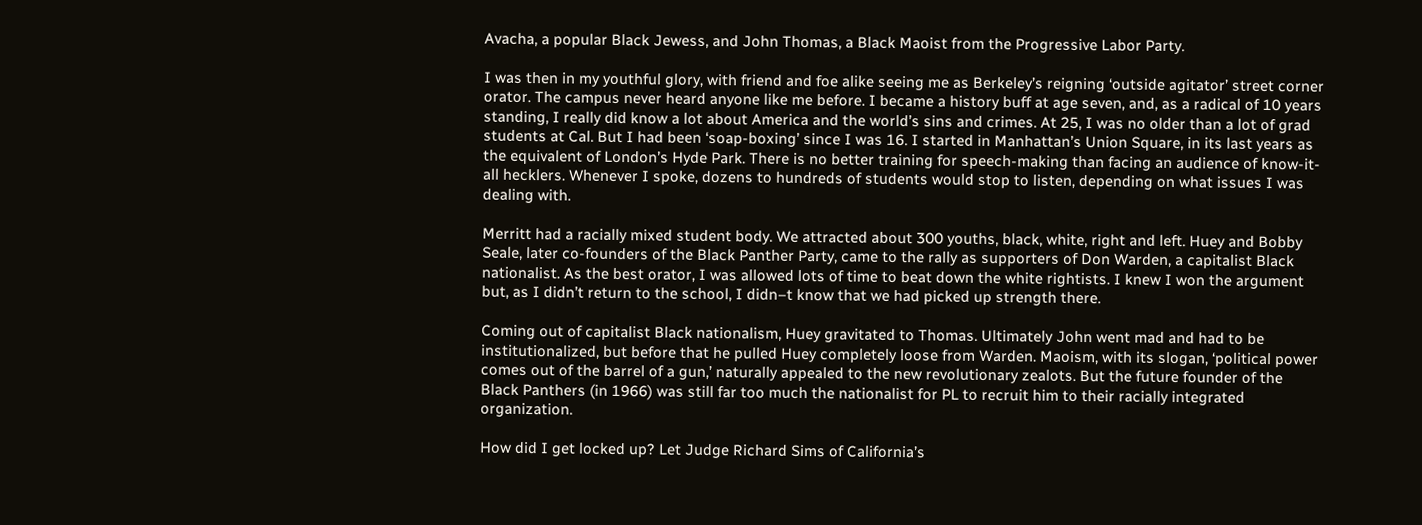Avacha, a popular Black Jewess, and John Thomas, a Black Maoist from the Progressive Labor Party.

I was then in my youthful glory, with friend and foe alike seeing me as Berkeley’s reigning ‘outside agitator’ street corner orator. The campus never heard anyone like me before. I became a history buff at age seven, and, as a radical of 10 years standing, I really did know a lot about America and the world’s sins and crimes. At 25, I was no older than a lot of grad students at Cal. But I had been ‘soap-boxing’ since I was 16. I started in Manhattan’s Union Square, in its last years as the equivalent of London’s Hyde Park. There is no better training for speech-making than facing an audience of know-it-all hecklers. Whenever I spoke, dozens to hundreds of students would stop to listen, depending on what issues I was dealing with.

Merritt had a racially mixed student body. We attracted about 300 youths, black, white, right and left. Huey and Bobby Seale, later co-founders of the Black Panther Party, came to the rally as supporters of Don Warden, a capitalist Black nationalist. As the best orator, I was allowed lots of time to beat down the white rightists. I knew I won the argument but, as I didn’t return to the school, I didn–t know that we had picked up strength there.

Coming out of capitalist Black nationalism, Huey gravitated to Thomas. Ultimately John went mad and had to be institutionalized, but before that he pulled Huey completely loose from Warden. Maoism, with its slogan, ‘political power comes out of the barrel of a gun,’ naturally appealed to the new revolutionary zealots. But the future founder of the Black Panthers (in 1966) was still far too much the nationalist for PL to recruit him to their racially integrated organization.

How did I get locked up? Let Judge Richard Sims of California’s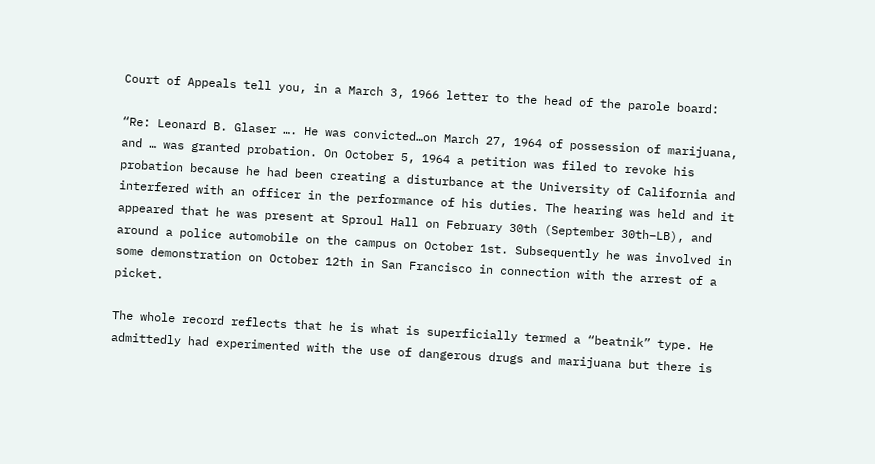Court of Appeals tell you, in a March 3, 1966 letter to the head of the parole board:

“Re: Leonard B. Glaser …. He was convicted…on March 27, 1964 of possession of marijuana, and … was granted probation. On October 5, 1964 a petition was filed to revoke his probation because he had been creating a disturbance at the University of California and interfered with an officer in the performance of his duties. The hearing was held and it appeared that he was present at Sproul Hall on February 30th (September 30th–LB), and around a police automobile on the campus on October 1st. Subsequently he was involved in some demonstration on October 12th in San Francisco in connection with the arrest of a picket.

The whole record reflects that he is what is superficially termed a “beatnik” type. He admittedly had experimented with the use of dangerous drugs and marijuana but there is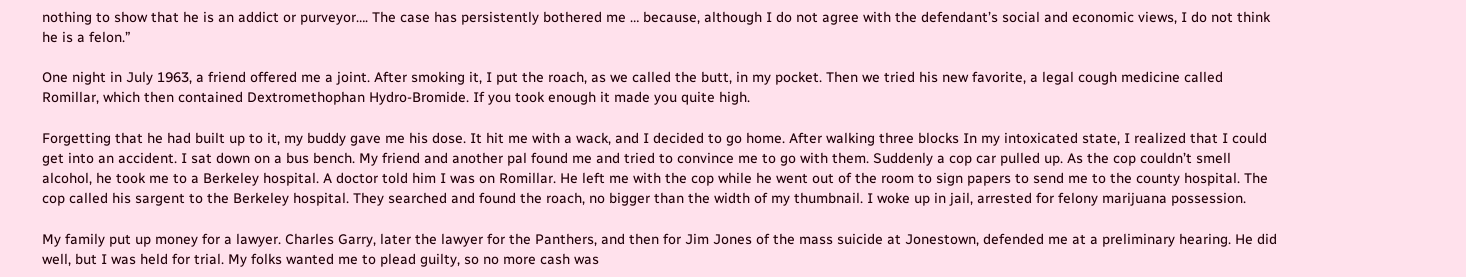nothing to show that he is an addict or purveyor…. The case has persistently bothered me … because, although I do not agree with the defendant’s social and economic views, I do not think he is a felon.”

One night in July 1963, a friend offered me a joint. After smoking it, I put the roach, as we called the butt, in my pocket. Then we tried his new favorite, a legal cough medicine called Romillar, which then contained Dextromethophan Hydro-Bromide. If you took enough it made you quite high.

Forgetting that he had built up to it, my buddy gave me his dose. It hit me with a wack, and I decided to go home. After walking three blocks In my intoxicated state, I realized that I could get into an accident. I sat down on a bus bench. My friend and another pal found me and tried to convince me to go with them. Suddenly a cop car pulled up. As the cop couldn’t smell alcohol, he took me to a Berkeley hospital. A doctor told him I was on Romillar. He left me with the cop while he went out of the room to sign papers to send me to the county hospital. The cop called his sargent to the Berkeley hospital. They searched and found the roach, no bigger than the width of my thumbnail. I woke up in jail, arrested for felony marijuana possession.

My family put up money for a lawyer. Charles Garry, later the lawyer for the Panthers, and then for Jim Jones of the mass suicide at Jonestown, defended me at a preliminary hearing. He did well, but I was held for trial. My folks wanted me to plead guilty, so no more cash was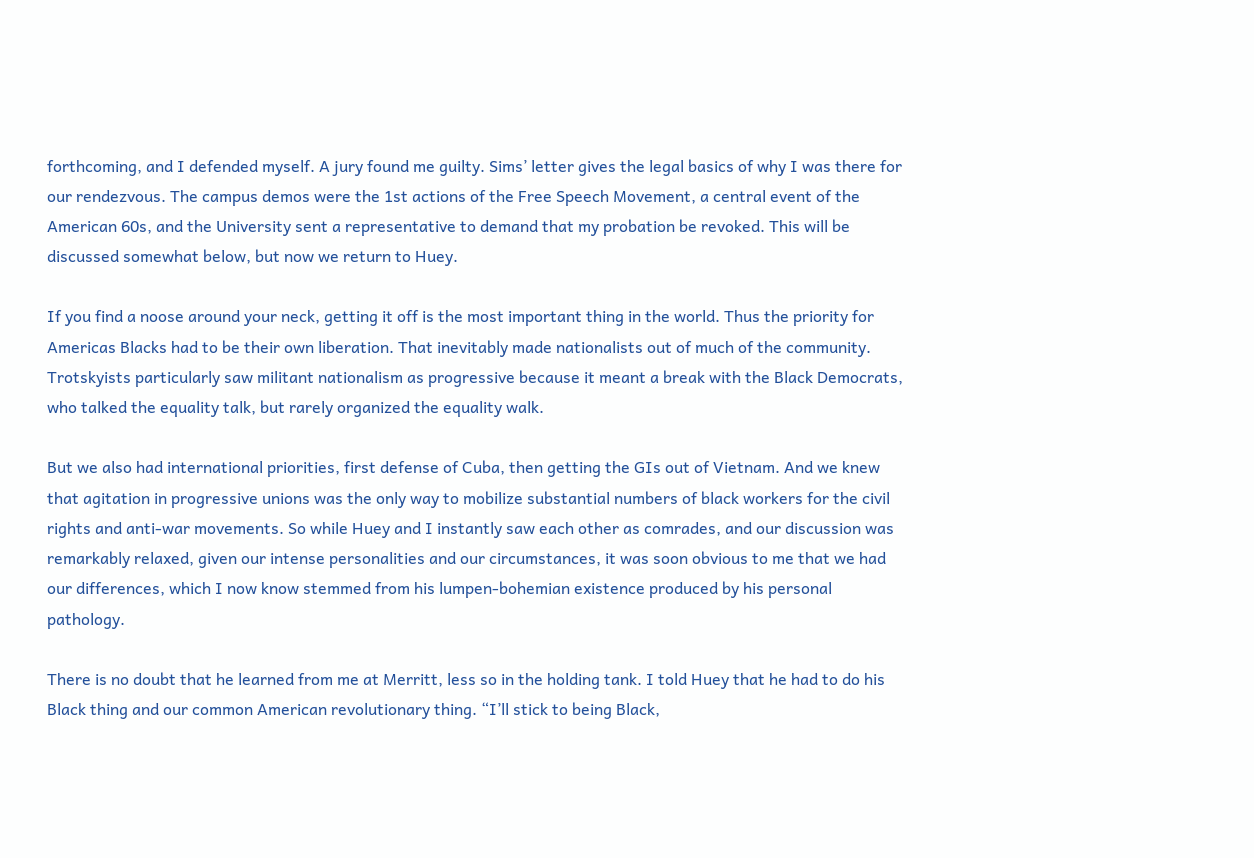forthcoming, and I defended myself. A jury found me guilty. Sims’ letter gives the legal basics of why I was there for our rendezvous. The campus demos were the 1st actions of the Free Speech Movement, a central event of the American 60s, and the University sent a representative to demand that my probation be revoked. This will be discussed somewhat below, but now we return to Huey.

If you find a noose around your neck, getting it off is the most important thing in the world. Thus the priority for Americas Blacks had to be their own liberation. That inevitably made nationalists out of much of the community. Trotskyists particularly saw militant nationalism as progressive because it meant a break with the Black Democrats, who talked the equality talk, but rarely organized the equality walk.

But we also had international priorities, first defense of Cuba, then getting the GIs out of Vietnam. And we knew that agitation in progressive unions was the only way to mobilize substantial numbers of black workers for the civil rights and anti-war movements. So while Huey and I instantly saw each other as comrades, and our discussion was remarkably relaxed, given our intense personalities and our circumstances, it was soon obvious to me that we had our differences, which I now know stemmed from his lumpen-bohemian existence produced by his personal pathology.

There is no doubt that he learned from me at Merritt, less so in the holding tank. I told Huey that he had to do his Black thing and our common American revolutionary thing. “I’ll stick to being Black,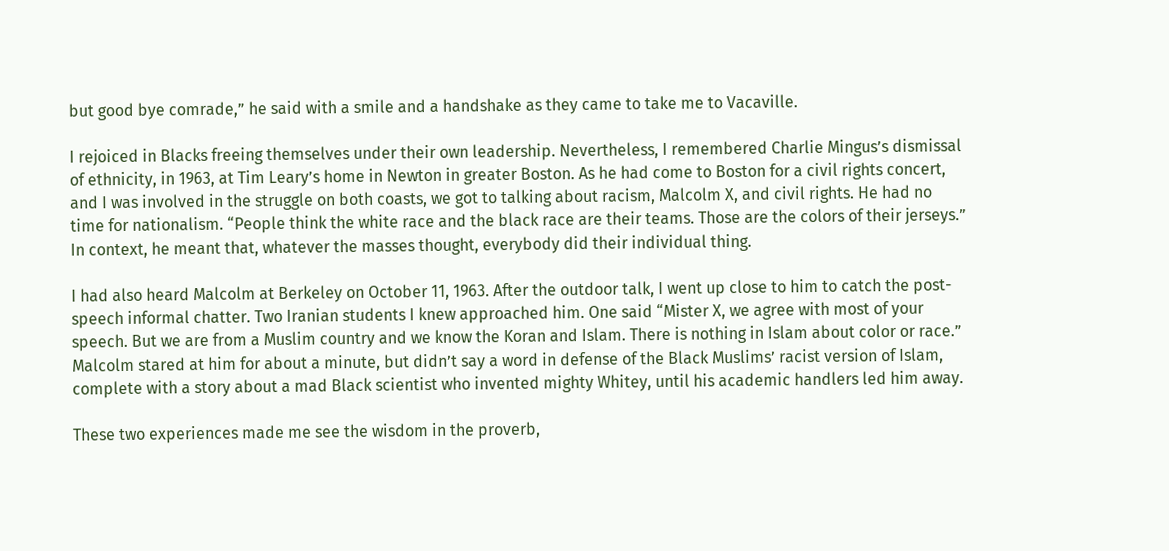but good bye comrade,” he said with a smile and a handshake as they came to take me to Vacaville.

I rejoiced in Blacks freeing themselves under their own leadership. Nevertheless, I remembered Charlie Mingus’s dismissal of ethnicity, in 1963, at Tim Leary’s home in Newton in greater Boston. As he had come to Boston for a civil rights concert, and I was involved in the struggle on both coasts, we got to talking about racism, Malcolm X, and civil rights. He had no time for nationalism. “People think the white race and the black race are their teams. Those are the colors of their jerseys.” In context, he meant that, whatever the masses thought, everybody did their individual thing.

I had also heard Malcolm at Berkeley on October 11, 1963. After the outdoor talk, I went up close to him to catch the post-speech informal chatter. Two Iranian students I knew approached him. One said “Mister X, we agree with most of your speech. But we are from a Muslim country and we know the Koran and Islam. There is nothing in Islam about color or race.” Malcolm stared at him for about a minute, but didn’t say a word in defense of the Black Muslims’ racist version of Islam, complete with a story about a mad Black scientist who invented mighty Whitey, until his academic handlers led him away.

These two experiences made me see the wisdom in the proverb,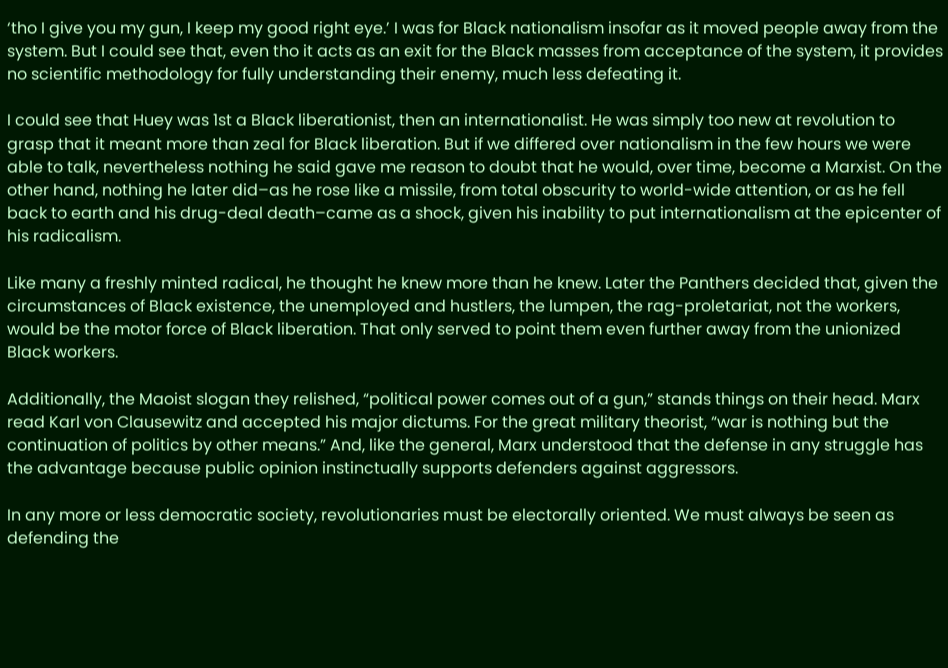‘tho I give you my gun, I keep my good right eye.’ I was for Black nationalism insofar as it moved people away from the system. But I could see that, even tho it acts as an exit for the Black masses from acceptance of the system, it provides no scientific methodology for fully understanding their enemy, much less defeating it.

I could see that Huey was 1st a Black liberationist, then an internationalist. He was simply too new at revolution to grasp that it meant more than zeal for Black liberation. But if we differed over nationalism in the few hours we were able to talk, nevertheless nothing he said gave me reason to doubt that he would, over time, become a Marxist. On the other hand, nothing he later did–as he rose like a missile, from total obscurity to world-wide attention, or as he fell back to earth and his drug-deal death–came as a shock, given his inability to put internationalism at the epicenter of his radicalism.

Like many a freshly minted radical, he thought he knew more than he knew. Later the Panthers decided that, given the circumstances of Black existence, the unemployed and hustlers, the lumpen, the rag-proletariat, not the workers, would be the motor force of Black liberation. That only served to point them even further away from the unionized Black workers.

Additionally, the Maoist slogan they relished, “political power comes out of a gun,” stands things on their head. Marx read Karl von Clausewitz and accepted his major dictums. For the great military theorist, “war is nothing but the continuation of politics by other means.” And, like the general, Marx understood that the defense in any struggle has the advantage because public opinion instinctually supports defenders against aggressors.

In any more or less democratic society, revolutionaries must be electorally oriented. We must always be seen as defending the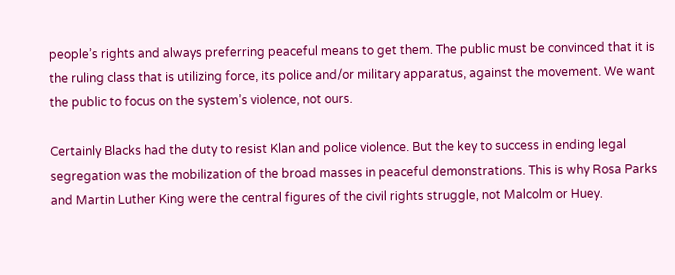people’s rights and always preferring peaceful means to get them. The public must be convinced that it is the ruling class that is utilizing force, its police and/or military apparatus, against the movement. We want the public to focus on the system’s violence, not ours.

Certainly Blacks had the duty to resist Klan and police violence. But the key to success in ending legal segregation was the mobilization of the broad masses in peaceful demonstrations. This is why Rosa Parks and Martin Luther King were the central figures of the civil rights struggle, not Malcolm or Huey.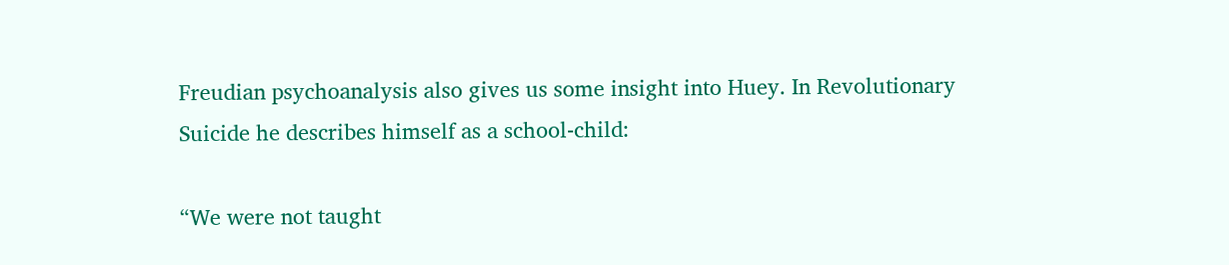Freudian psychoanalysis also gives us some insight into Huey. In Revolutionary Suicide he describes himself as a school-child:

“We were not taught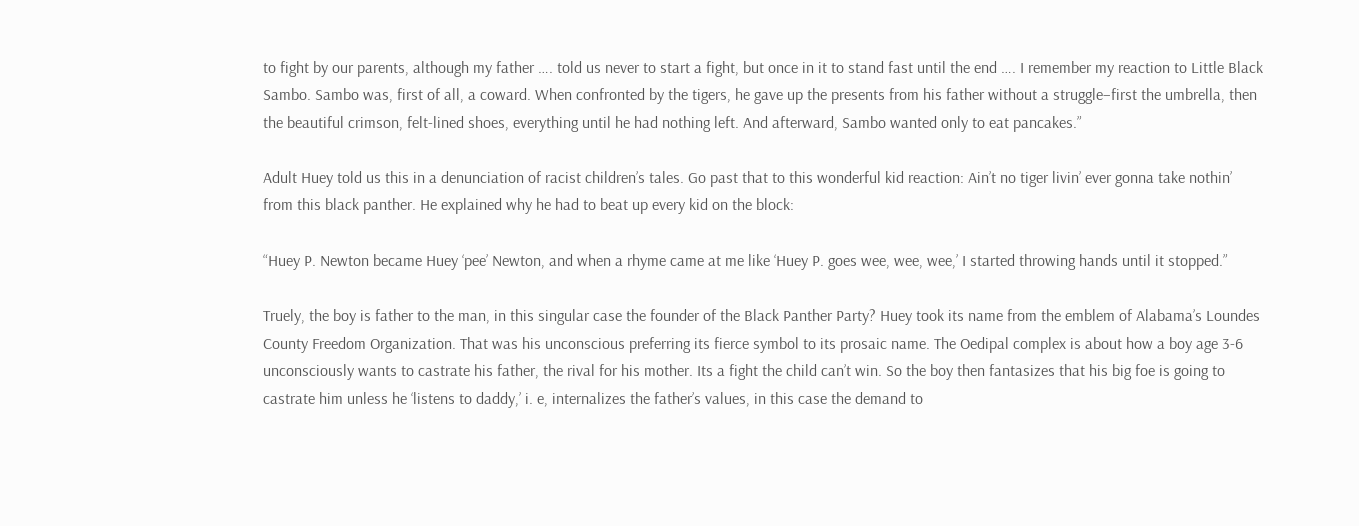to fight by our parents, although my father …. told us never to start a fight, but once in it to stand fast until the end …. I remember my reaction to Little Black Sambo. Sambo was, first of all, a coward. When confronted by the tigers, he gave up the presents from his father without a struggle–first the umbrella, then the beautiful crimson, felt-lined shoes, everything until he had nothing left. And afterward, Sambo wanted only to eat pancakes.”

Adult Huey told us this in a denunciation of racist children’s tales. Go past that to this wonderful kid reaction: Ain’t no tiger livin’ ever gonna take nothin’ from this black panther. He explained why he had to beat up every kid on the block:

“Huey P. Newton became Huey ‘pee’ Newton, and when a rhyme came at me like ‘Huey P. goes wee, wee, wee,’ I started throwing hands until it stopped.”

Truely, the boy is father to the man, in this singular case the founder of the Black Panther Party? Huey took its name from the emblem of Alabama’s Loundes County Freedom Organization. That was his unconscious preferring its fierce symbol to its prosaic name. The Oedipal complex is about how a boy age 3-6 unconsciously wants to castrate his father, the rival for his mother. Its a fight the child can’t win. So the boy then fantasizes that his big foe is going to castrate him unless he ‘listens to daddy,’ i. e, internalizes the father’s values, in this case the demand to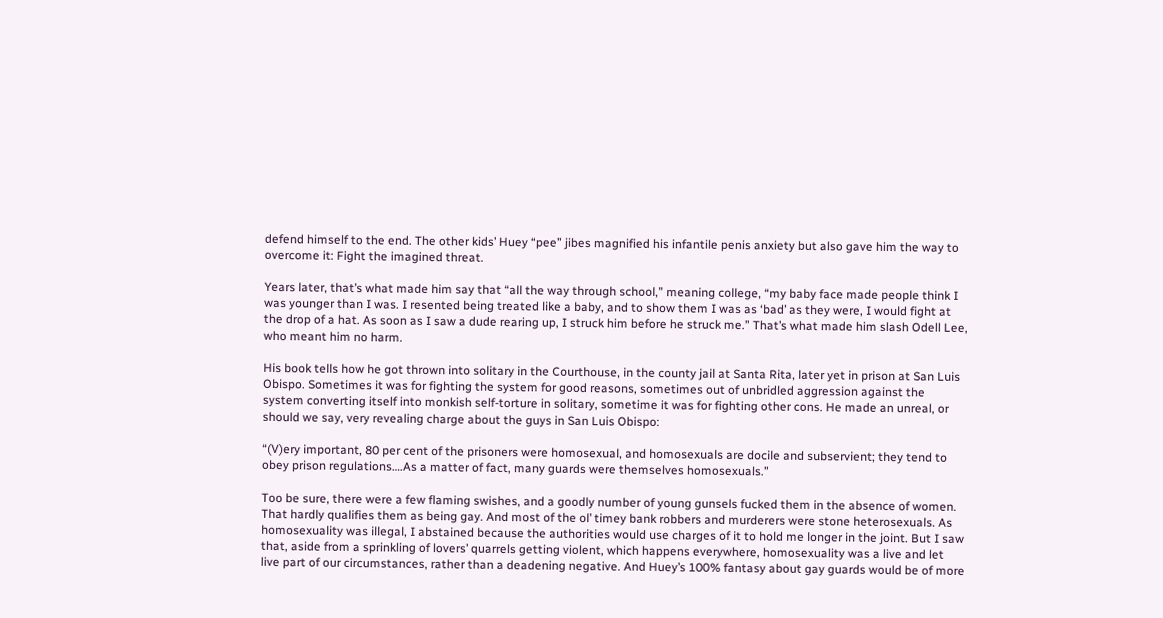defend himself to the end. The other kids’ Huey “pee” jibes magnified his infantile penis anxiety but also gave him the way to overcome it: Fight the imagined threat.

Years later, that’s what made him say that “all the way through school,” meaning college, “my baby face made people think I was younger than I was. I resented being treated like a baby, and to show them I was as ‘bad’ as they were, I would fight at the drop of a hat. As soon as I saw a dude rearing up, I struck him before he struck me.” That’s what made him slash Odell Lee, who meant him no harm.

His book tells how he got thrown into solitary in the Courthouse, in the county jail at Santa Rita, later yet in prison at San Luis Obispo. Sometimes it was for fighting the system for good reasons, sometimes out of unbridled aggression against the system converting itself into monkish self-torture in solitary, sometime it was for fighting other cons. He made an unreal, or should we say, very revealing charge about the guys in San Luis Obispo:

“(V)ery important, 80 per cent of the prisoners were homosexual, and homosexuals are docile and subservient; they tend to obey prison regulations….As a matter of fact, many guards were themselves homosexuals.”

Too be sure, there were a few flaming swishes, and a goodly number of young gunsels fucked them in the absence of women. That hardly qualifies them as being gay. And most of the ol’ timey bank robbers and murderers were stone heterosexuals. As homosexuality was illegal, I abstained because the authorities would use charges of it to hold me longer in the joint. But I saw that, aside from a sprinkling of lovers’ quarrels getting violent, which happens everywhere, homosexuality was a live and let live part of our circumstances, rather than a deadening negative. And Huey’s 100% fantasy about gay guards would be of more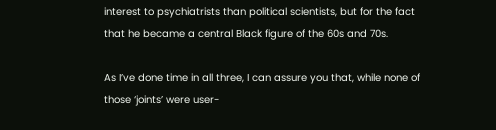interest to psychiatrists than political scientists, but for the fact that he became a central Black figure of the 60s and 70s.

As I’ve done time in all three, I can assure you that, while none of those ‘joints’ were user-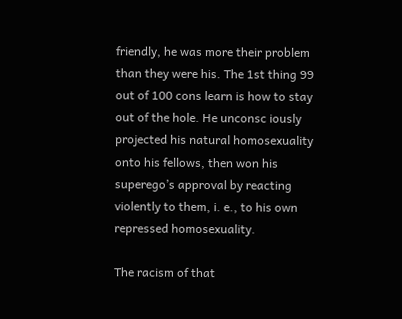friendly, he was more their problem than they were his. The 1st thing 99 out of 100 cons learn is how to stay out of the hole. He unconsc iously projected his natural homosexuality onto his fellows, then won his superego’s approval by reacting violently to them, i. e., to his own repressed homosexuality.

The racism of that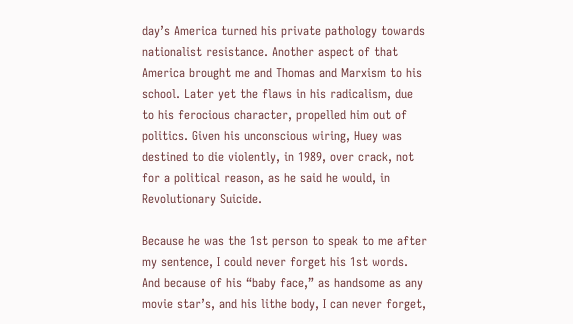day’s America turned his private pathology towards nationalist resistance. Another aspect of that America brought me and Thomas and Marxism to his school. Later yet the flaws in his radicalism, due to his ferocious character, propelled him out of politics. Given his unconscious wiring, Huey was destined to die violently, in 1989, over crack, not for a political reason, as he said he would, in Revolutionary Suicide.

Because he was the 1st person to speak to me after my sentence, I could never forget his 1st words. And because of his “baby face,” as handsome as any movie star’s, and his lithe body, I can never forget,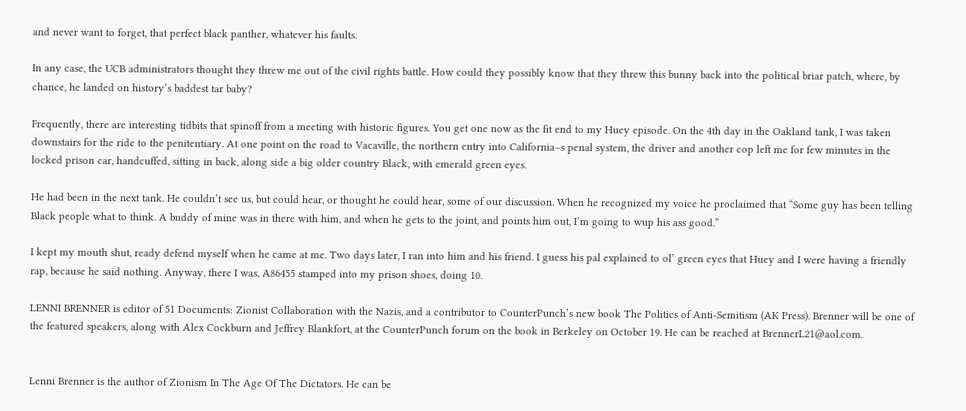and never want to forget, that perfect black panther, whatever his faults.

In any case, the UCB administrators thought they threw me out of the civil rights battle. How could they possibly know that they threw this bunny back into the political briar patch, where, by chance, he landed on history’s baddest tar baby?

Frequently, there are interesting tidbits that spinoff from a meeting with historic figures. You get one now as the fit end to my Huey episode. On the 4th day in the Oakland tank, I was taken downstairs for the ride to the penitentiary. At one point on the road to Vacaville, the northern entry into California–s penal system, the driver and another cop left me for few minutes in the locked prison car, handcuffed, sitting in back, along side a big older country Black, with emerald green eyes.

He had been in the next tank. He couldn’t see us, but could hear, or thought he could hear, some of our discussion. When he recognized my voice he proclaimed that “Some guy has been telling Black people what to think. A buddy of mine was in there with him, and when he gets to the joint, and points him out, I’m going to wup his ass good.”

I kept my mouth shut, ready defend myself when he came at me. Two days later, I ran into him and his friend. I guess his pal explained to ol’ green eyes that Huey and I were having a friendly rap, because he said nothing. Anyway, there I was, A86455 stamped into my prison shoes, doing 10.

LENNI BRENNER is editor of 51 Documents: Zionist Collaboration with the Nazis, and a contributor to CounterPunch’s new book The Politics of Anti-Semitism (AK Press). Brenner will be one of the featured speakers, along with Alex Cockburn and Jeffrey Blankfort, at the CounterPunch forum on the book in Berkeley on October 19. He can be reached at BrennerL21@aol.com.


Lenni Brenner is the author of Zionism In The Age Of The Dictators. He can be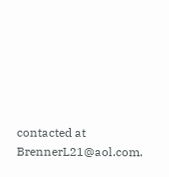contacted at BrennerL21@aol.com.